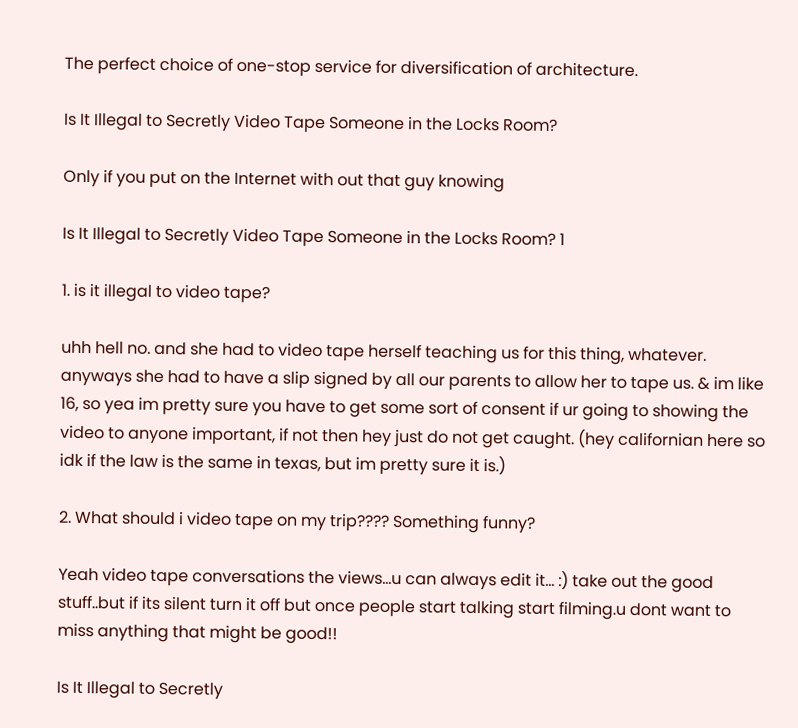The perfect choice of one-stop service for diversification of architecture.

Is It Illegal to Secretly Video Tape Someone in the Locks Room?

Only if you put on the Internet with out that guy knowing

Is It Illegal to Secretly Video Tape Someone in the Locks Room? 1

1. is it illegal to video tape?

uhh hell no. and she had to video tape herself teaching us for this thing, whatever. anyways she had to have a slip signed by all our parents to allow her to tape us. & im like 16, so yea im pretty sure you have to get some sort of consent if ur going to showing the video to anyone important, if not then hey just do not get caught. (hey californian here so idk if the law is the same in texas, but im pretty sure it is.)

2. What should i video tape on my trip???? Something funny?

Yeah video tape conversations the views...u can always edit it... :) take out the good stuff..but if its silent turn it off but once people start talking start filming.u dont want to miss anything that might be good!!

Is It Illegal to Secretly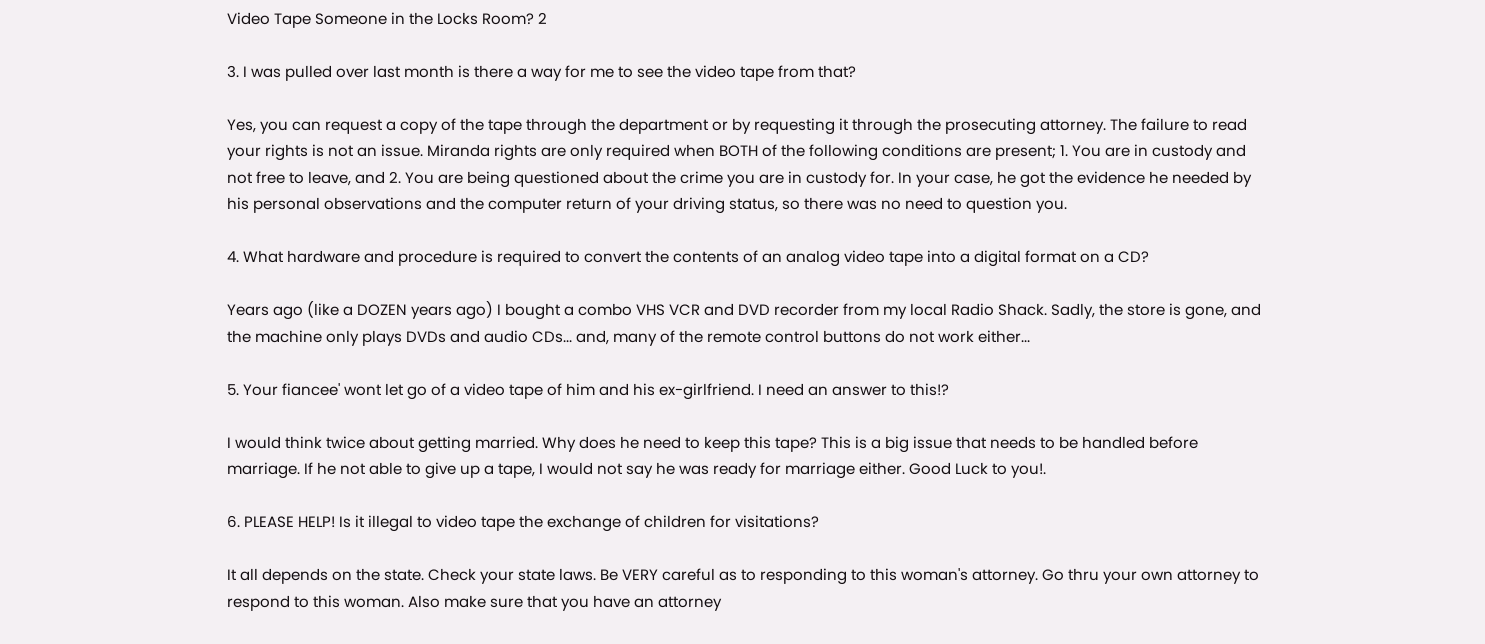Video Tape Someone in the Locks Room? 2

3. I was pulled over last month is there a way for me to see the video tape from that?

Yes, you can request a copy of the tape through the department or by requesting it through the prosecuting attorney. The failure to read your rights is not an issue. Miranda rights are only required when BOTH of the following conditions are present; 1. You are in custody and not free to leave, and 2. You are being questioned about the crime you are in custody for. In your case, he got the evidence he needed by his personal observations and the computer return of your driving status, so there was no need to question you.

4. What hardware and procedure is required to convert the contents of an analog video tape into a digital format on a CD?

Years ago (like a DOZEN years ago) I bought a combo VHS VCR and DVD recorder from my local Radio Shack. Sadly, the store is gone, and the machine only plays DVDs and audio CDs... and, many of the remote control buttons do not work either...

5. Your fiancee' wont let go of a video tape of him and his ex-girlfriend. I need an answer to this!?

I would think twice about getting married. Why does he need to keep this tape? This is a big issue that needs to be handled before marriage. If he not able to give up a tape, I would not say he was ready for marriage either. Good Luck to you!.

6. PLEASE HELP! Is it illegal to video tape the exchange of children for visitations?

It all depends on the state. Check your state laws. Be VERY careful as to responding to this woman's attorney. Go thru your own attorney to respond to this woman. Also make sure that you have an attorney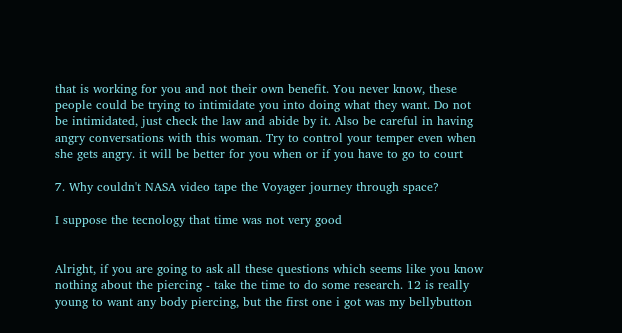that is working for you and not their own benefit. You never know, these people could be trying to intimidate you into doing what they want. Do not be intimidated, just check the law and abide by it. Also be careful in having angry conversations with this woman. Try to control your temper even when she gets angry. it will be better for you when or if you have to go to court

7. Why couldn't NASA video tape the Voyager journey through space?

I suppose the tecnology that time was not very good


Alright, if you are going to ask all these questions which seems like you know nothing about the piercing - take the time to do some research. 12 is really young to want any body piercing, but the first one i got was my bellybutton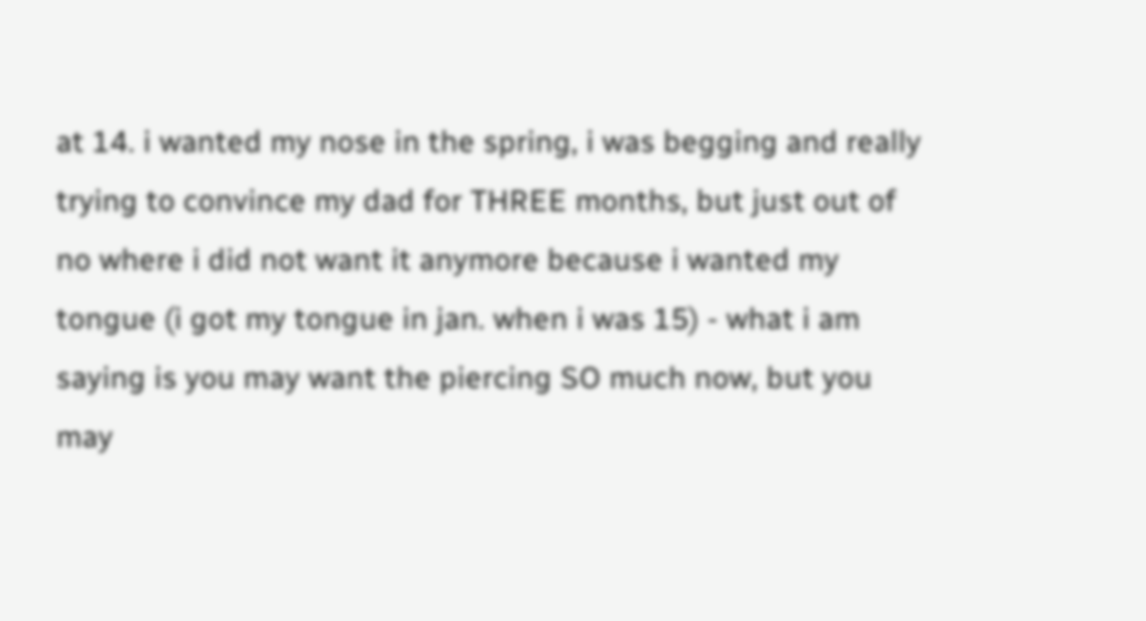at 14. i wanted my nose in the spring, i was begging and really trying to convince my dad for THREE months, but just out of no where i did not want it anymore because i wanted my tongue (i got my tongue in jan. when i was 15) - what i am saying is you may want the piercing SO much now, but you may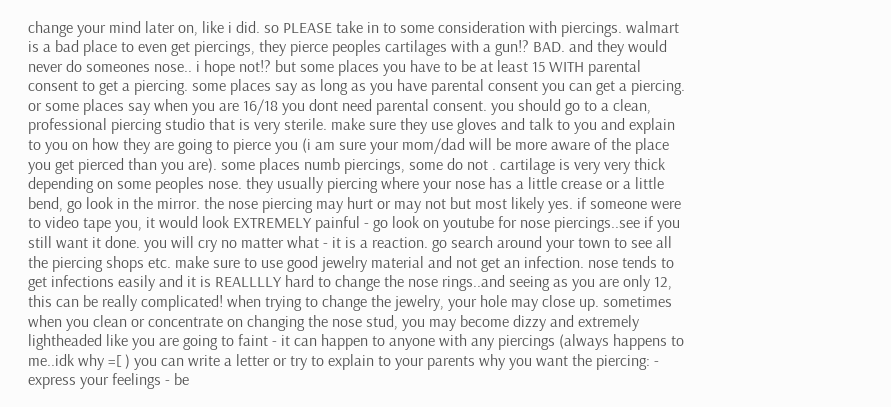change your mind later on, like i did. so PLEASE take in to some consideration with piercings. walmart is a bad place to even get piercings, they pierce peoples cartilages with a gun!? BAD. and they would never do someones nose.. i hope not!? but some places you have to be at least 15 WITH parental consent to get a piercing. some places say as long as you have parental consent you can get a piercing. or some places say when you are 16/18 you dont need parental consent. you should go to a clean, professional piercing studio that is very sterile. make sure they use gloves and talk to you and explain to you on how they are going to pierce you (i am sure your mom/dad will be more aware of the place you get pierced than you are). some places numb piercings, some do not . cartilage is very very thick depending on some peoples nose. they usually piercing where your nose has a little crease or a little bend, go look in the mirror. the nose piercing may hurt or may not but most likely yes. if someone were to video tape you, it would look EXTREMELY painful - go look on youtube for nose piercings..see if you still want it done. you will cry no matter what - it is a reaction. go search around your town to see all the piercing shops etc. make sure to use good jewelry material and not get an infection. nose tends to get infections easily and it is REALLLLY hard to change the nose rings..and seeing as you are only 12, this can be really complicated! when trying to change the jewelry, your hole may close up. sometimes when you clean or concentrate on changing the nose stud, you may become dizzy and extremely lightheaded like you are going to faint - it can happen to anyone with any piercings (always happens to me..idk why =[ ) you can write a letter or try to explain to your parents why you want the piercing: - express your feelings - be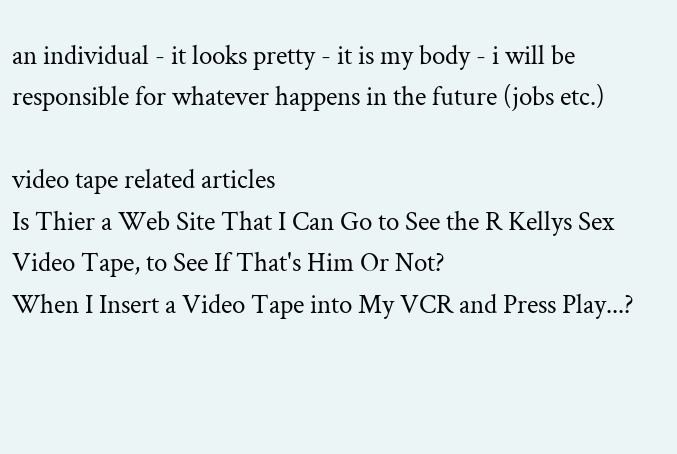an individual - it looks pretty - it is my body - i will be responsible for whatever happens in the future (jobs etc.)

video tape related articles
Is Thier a Web Site That I Can Go to See the R Kellys Sex Video Tape, to See If That's Him Or Not?
When I Insert a Video Tape into My VCR and Press Play...?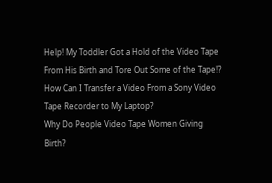Help! My Toddler Got a Hold of the Video Tape From His Birth and Tore Out Some of the Tape!?
How Can I Transfer a Video From a Sony Video Tape Recorder to My Laptop?
Why Do People Video Tape Women Giving Birth?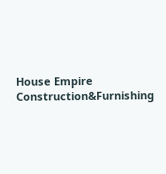House Empire Construction&Furnishing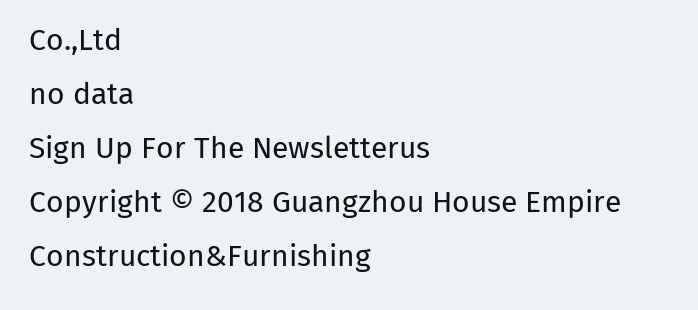Co.,Ltd
no data
Sign Up For The Newsletterus
Copyright © 2018 Guangzhou House Empire Construction&Furnishing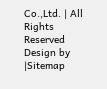Co.,Ltd. | All Rights Reserved Design by |Sitemap